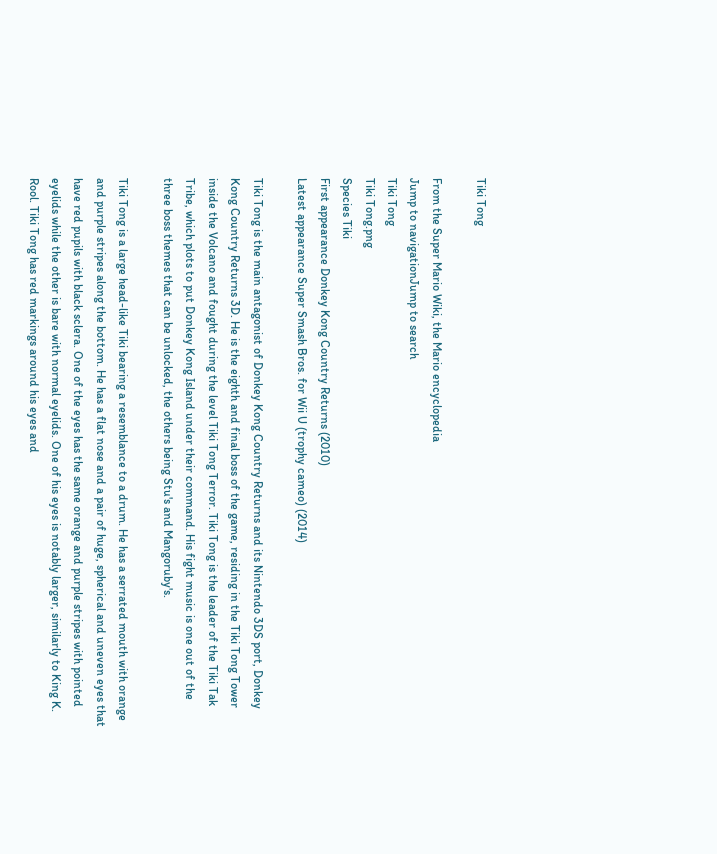Tiki Tong

From the Super Mario Wiki, the Mario encyclopedia
Jump to navigationJump to search
Tiki Tong
Tiki Tong.png
Species Tiki
First appearance Donkey Kong Country Returns (2010)
Latest appearance Super Smash Bros. for Wii U (trophy cameo) (2014)

Tiki Tong is the main antagonist of Donkey Kong Country Returns and its Nintendo 3DS port, Donkey Kong Country Returns 3D. He is the eighth and final boss of the game, residing in the Tiki Tong Tower inside the Volcano and fought during the level Tiki Tong Terror. Tiki Tong is the leader of the Tiki Tak Tribe, which plots to put Donkey Kong Island under their command. His fight music is one out of the three boss themes that can be unlocked, the others being Stu's and Mangoruby's.

Tiki Tong is a large head-like Tiki bearing a resemblance to a drum. He has a serrated mouth with orange and purple stripes along the bottom. He has a flat nose and a pair of huge, spherical and uneven eyes that have red pupils with black sclera. One of the eyes has the same orange and purple stripes with pointed eyelids while the other is bare with normal eyelids. One of his eyes is notably larger, similarly to King K. Rool. Tiki Tong has red markings around his eyes and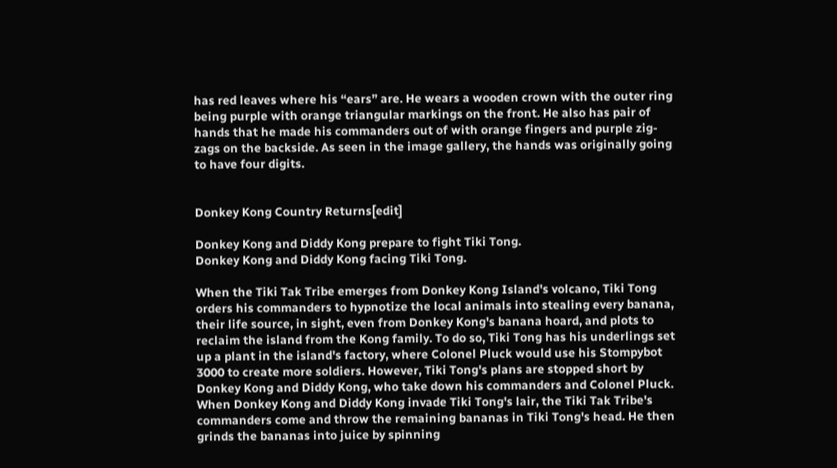has red leaves where his “ears” are. He wears a wooden crown with the outer ring being purple with orange triangular markings on the front. He also has pair of hands that he made his commanders out of with orange fingers and purple zig-zags on the backside. As seen in the image gallery, the hands was originally going to have four digits.


Donkey Kong Country Returns[edit]

Donkey Kong and Diddy Kong prepare to fight Tiki Tong.
Donkey Kong and Diddy Kong facing Tiki Tong.

When the Tiki Tak Tribe emerges from Donkey Kong Island's volcano, Tiki Tong orders his commanders to hypnotize the local animals into stealing every banana, their life source, in sight, even from Donkey Kong's banana hoard, and plots to reclaim the island from the Kong family. To do so, Tiki Tong has his underlings set up a plant in the island's factory, where Colonel Pluck would use his Stompybot 3000 to create more soldiers. However, Tiki Tong's plans are stopped short by Donkey Kong and Diddy Kong, who take down his commanders and Colonel Pluck. When Donkey Kong and Diddy Kong invade Tiki Tong's lair, the Tiki Tak Tribe's commanders come and throw the remaining bananas in Tiki Tong's head. He then grinds the bananas into juice by spinning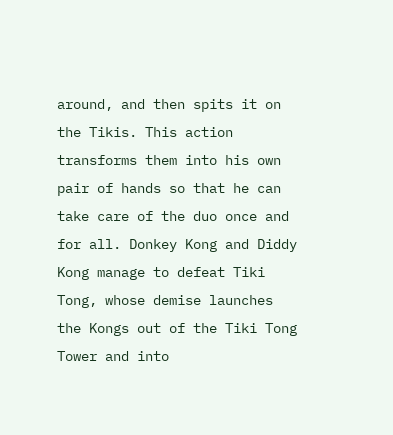around, and then spits it on the Tikis. This action transforms them into his own pair of hands so that he can take care of the duo once and for all. Donkey Kong and Diddy Kong manage to defeat Tiki Tong, whose demise launches the Kongs out of the Tiki Tong Tower and into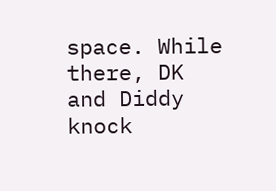space. While there, DK and Diddy knock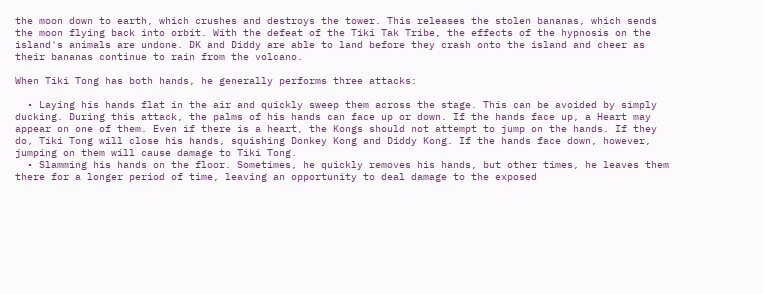the moon down to earth, which crushes and destroys the tower. This releases the stolen bananas, which sends the moon flying back into orbit. With the defeat of the Tiki Tak Tribe, the effects of the hypnosis on the island's animals are undone. DK and Diddy are able to land before they crash onto the island and cheer as their bananas continue to rain from the volcano.

When Tiki Tong has both hands, he generally performs three attacks:

  • Laying his hands flat in the air and quickly sweep them across the stage. This can be avoided by simply ducking. During this attack, the palms of his hands can face up or down. If the hands face up, a Heart may appear on one of them. Even if there is a heart, the Kongs should not attempt to jump on the hands. If they do, Tiki Tong will close his hands, squishing Donkey Kong and Diddy Kong. If the hands face down, however, jumping on them will cause damage to Tiki Tong.
  • Slamming his hands on the floor. Sometimes, he quickly removes his hands, but other times, he leaves them there for a longer period of time, leaving an opportunity to deal damage to the exposed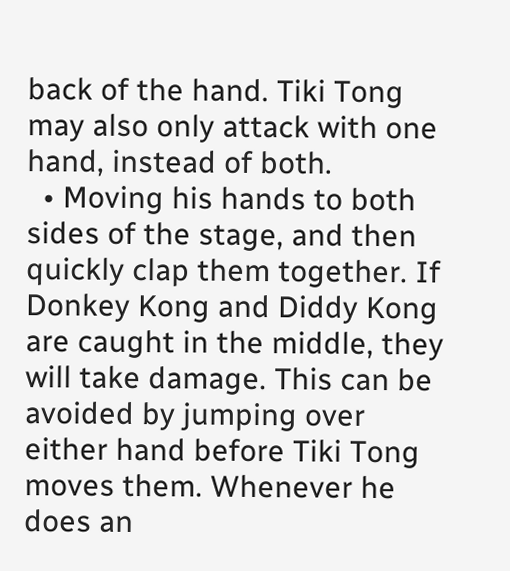back of the hand. Tiki Tong may also only attack with one hand, instead of both.
  • Moving his hands to both sides of the stage, and then quickly clap them together. If Donkey Kong and Diddy Kong are caught in the middle, they will take damage. This can be avoided by jumping over either hand before Tiki Tong moves them. Whenever he does an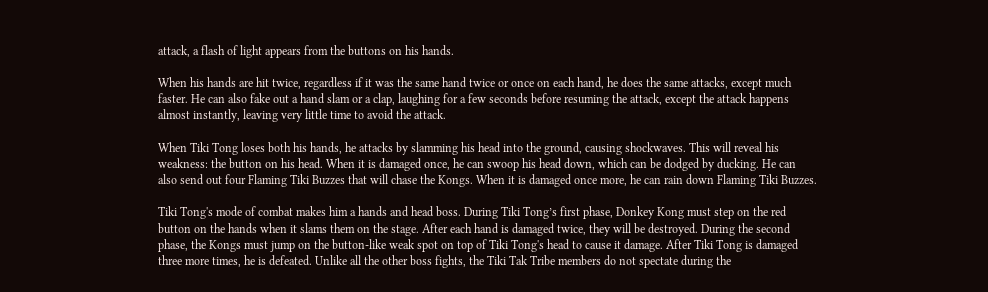attack, a flash of light appears from the buttons on his hands.

When his hands are hit twice, regardless if it was the same hand twice or once on each hand, he does the same attacks, except much faster. He can also fake out a hand slam or a clap, laughing for a few seconds before resuming the attack, except the attack happens almost instantly, leaving very little time to avoid the attack.

When Tiki Tong loses both his hands, he attacks by slamming his head into the ground, causing shockwaves. This will reveal his weakness: the button on his head. When it is damaged once, he can swoop his head down, which can be dodged by ducking. He can also send out four Flaming Tiki Buzzes that will chase the Kongs. When it is damaged once more, he can rain down Flaming Tiki Buzzes.

Tiki Tong's mode of combat makes him a hands and head boss. During Tiki Tong’s first phase, Donkey Kong must step on the red button on the hands when it slams them on the stage. After each hand is damaged twice, they will be destroyed. During the second phase, the Kongs must jump on the button-like weak spot on top of Tiki Tong's head to cause it damage. After Tiki Tong is damaged three more times, he is defeated. Unlike all the other boss fights, the Tiki Tak Tribe members do not spectate during the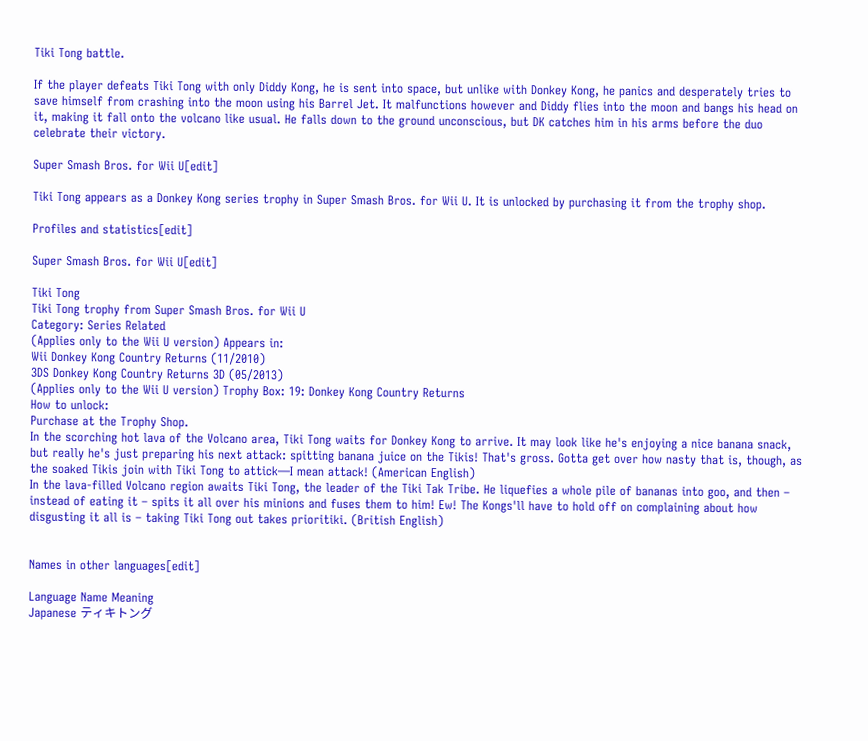Tiki Tong battle.

If the player defeats Tiki Tong with only Diddy Kong, he is sent into space, but unlike with Donkey Kong, he panics and desperately tries to save himself from crashing into the moon using his Barrel Jet. It malfunctions however and Diddy flies into the moon and bangs his head on it, making it fall onto the volcano like usual. He falls down to the ground unconscious, but DK catches him in his arms before the duo celebrate their victory.

Super Smash Bros. for Wii U[edit]

Tiki Tong appears as a Donkey Kong series trophy in Super Smash Bros. for Wii U. It is unlocked by purchasing it from the trophy shop.

Profiles and statistics[edit]

Super Smash Bros. for Wii U[edit]

Tiki Tong
Tiki Tong trophy from Super Smash Bros. for Wii U
Category: Series Related
(Applies only to the Wii U version) Appears in:
Wii Donkey Kong Country Returns (11/2010)
3DS Donkey Kong Country Returns 3D (05/2013)
(Applies only to the Wii U version) Trophy Box: 19: Donkey Kong Country Returns
How to unlock:
Purchase at the Trophy Shop.
In the scorching hot lava of the Volcano area, Tiki Tong waits for Donkey Kong to arrive. It may look like he's enjoying a nice banana snack, but really he's just preparing his next attack: spitting banana juice on the Tikis! That's gross. Gotta get over how nasty that is, though, as the soaked Tikis join with Tiki Tong to attick—I mean attack! (American English)
In the lava-filled Volcano region awaits Tiki Tong, the leader of the Tiki Tak Tribe. He liquefies a whole pile of bananas into goo, and then – instead of eating it – spits it all over his minions and fuses them to him! Ew! The Kongs'll have to hold off on complaining about how disgusting it all is – taking Tiki Tong out takes prioritiki. (British English)


Names in other languages[edit]

Language Name Meaning
Japanese ティキトング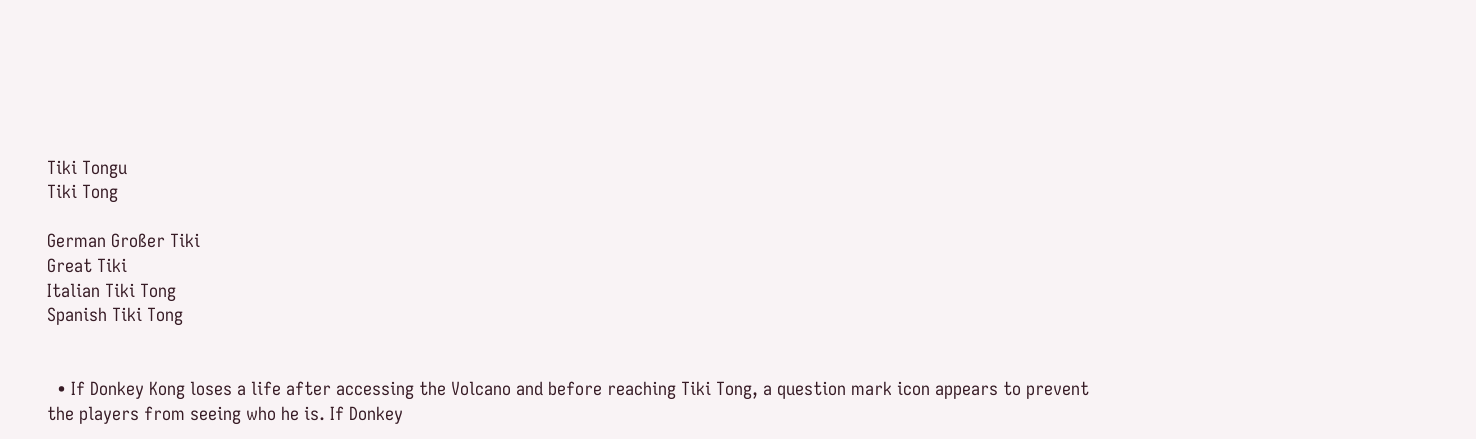Tiki Tongu
Tiki Tong

German Großer Tiki
Great Tiki
Italian Tiki Tong
Spanish Tiki Tong


  • If Donkey Kong loses a life after accessing the Volcano and before reaching Tiki Tong, a question mark icon appears to prevent the players from seeing who he is. If Donkey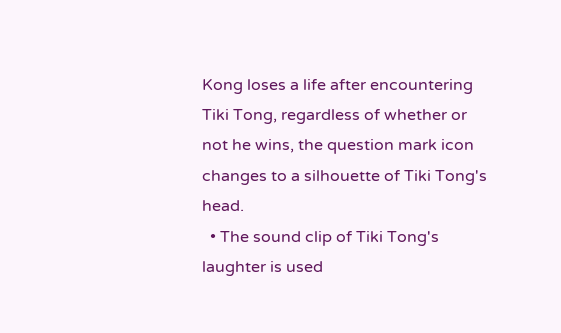Kong loses a life after encountering Tiki Tong, regardless of whether or not he wins, the question mark icon changes to a silhouette of Tiki Tong's head.
  • The sound clip of Tiki Tong's laughter is used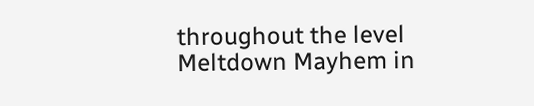throughout the level Meltdown Mayhem in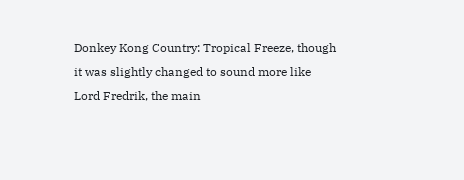Donkey Kong Country: Tropical Freeze, though it was slightly changed to sound more like Lord Fredrik, the main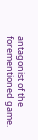antagonist of the forementioned game.